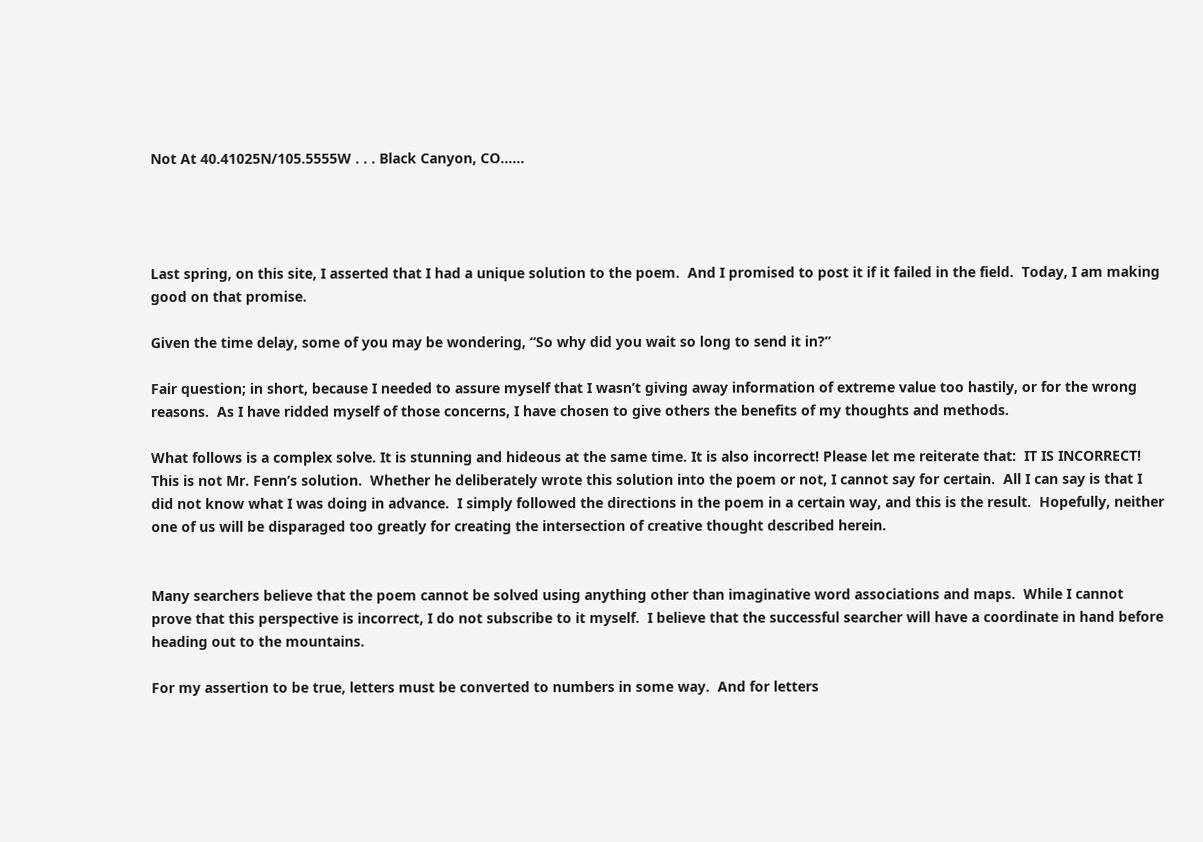Not At 40.41025N/105.5555W . . . Black Canyon, CO……




Last spring, on this site, I asserted that I had a unique solution to the poem.  And I promised to post it if it failed in the field.  Today, I am making good on that promise.

Given the time delay, some of you may be wondering, “So why did you wait so long to send it in?”

Fair question; in short, because I needed to assure myself that I wasn’t giving away information of extreme value too hastily, or for the wrong reasons.  As I have ridded myself of those concerns, I have chosen to give others the benefits of my thoughts and methods.

What follows is a complex solve. It is stunning and hideous at the same time. It is also incorrect! Please let me reiterate that:  IT IS INCORRECT!  This is not Mr. Fenn’s solution.  Whether he deliberately wrote this solution into the poem or not, I cannot say for certain.  All I can say is that I did not know what I was doing in advance.  I simply followed the directions in the poem in a certain way, and this is the result.  Hopefully, neither one of us will be disparaged too greatly for creating the intersection of creative thought described herein.


Many searchers believe that the poem cannot be solved using anything other than imaginative word associations and maps.  While I cannot prove that this perspective is incorrect, I do not subscribe to it myself.  I believe that the successful searcher will have a coordinate in hand before heading out to the mountains.

For my assertion to be true, letters must be converted to numbers in some way.  And for letters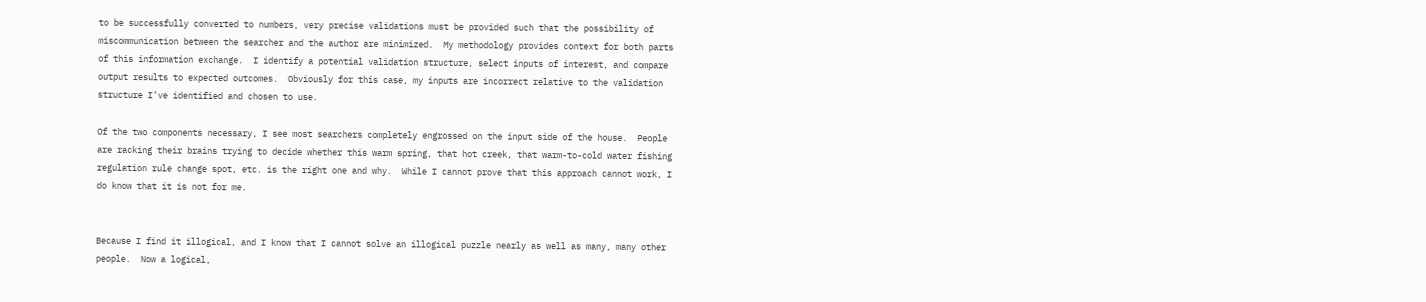to be successfully converted to numbers, very precise validations must be provided such that the possibility of miscommunication between the searcher and the author are minimized.  My methodology provides context for both parts of this information exchange.  I identify a potential validation structure, select inputs of interest, and compare output results to expected outcomes.  Obviously for this case, my inputs are incorrect relative to the validation structure I’ve identified and chosen to use.

Of the two components necessary, I see most searchers completely engrossed on the input side of the house.  People are racking their brains trying to decide whether this warm spring, that hot creek, that warm-to-cold water fishing regulation rule change spot, etc. is the right one and why.  While I cannot prove that this approach cannot work, I do know that it is not for me.


Because I find it illogical, and I know that I cannot solve an illogical puzzle nearly as well as many, many other people.  Now a logical,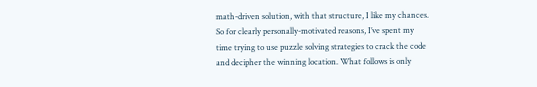math-driven solution, with that structure, I like my chances. So for clearly personally-motivated reasons, I’ve spent my time trying to use puzzle solving strategies to crack the code and decipher the winning location. What follows is only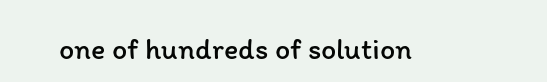one of hundreds of solution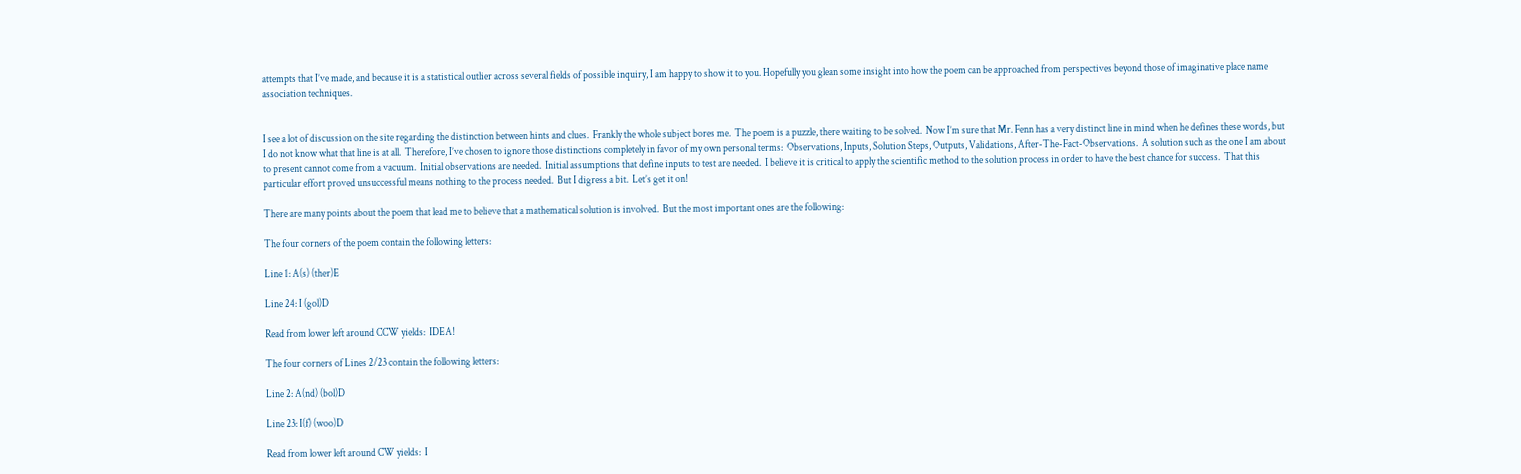attempts that I’ve made, and because it is a statistical outlier across several fields of possible inquiry, I am happy to show it to you. Hopefully you glean some insight into how the poem can be approached from perspectives beyond those of imaginative place name association techniques.


I see a lot of discussion on the site regarding the distinction between hints and clues.  Frankly the whole subject bores me.  The poem is a puzzle, there waiting to be solved.  Now I’m sure that Mr. Fenn has a very distinct line in mind when he defines these words, but I do not know what that line is at all.  Therefore, I’ve chosen to ignore those distinctions completely in favor of my own personal terms:  Observations, Inputs, Solution Steps, Outputs, Validations, After-The-Fact-Observations.  A solution such as the one I am about to present cannot come from a vacuum.  Initial observations are needed.  Initial assumptions that define inputs to test are needed.  I believe it is critical to apply the scientific method to the solution process in order to have the best chance for success.  That this particular effort proved unsuccessful means nothing to the process needed.  But I digress a bit.  Let’s get it on!

There are many points about the poem that lead me to believe that a mathematical solution is involved.  But the most important ones are the following:

The four corners of the poem contain the following letters:

Line 1: A(s) (ther)E

Line 24: I (gol)D

Read from lower left around CCW yields:  IDEA!

The four corners of Lines 2/23 contain the following letters:

Line 2: A(nd) (bol)D

Line 23: I(f) (woo)D

Read from lower left around CW yields:  I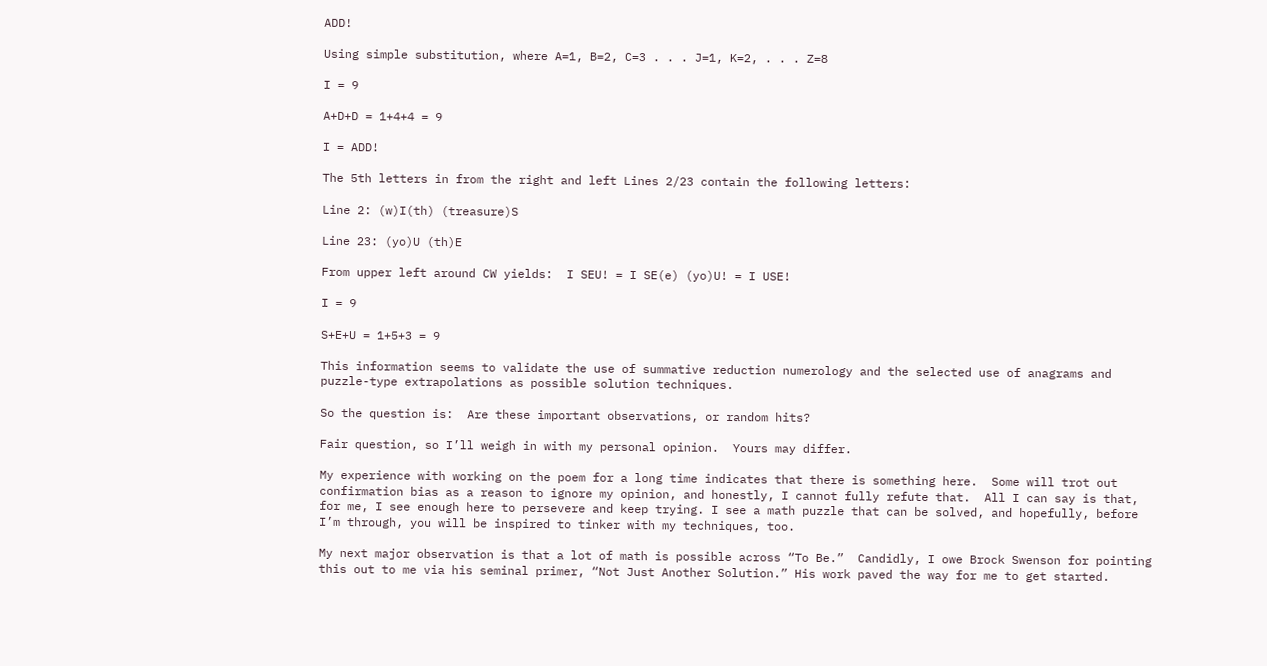ADD!

Using simple substitution, where A=1, B=2, C=3 . . . J=1, K=2, . . . Z=8

I = 9

A+D+D = 1+4+4 = 9

I = ADD!

The 5th letters in from the right and left Lines 2/23 contain the following letters:

Line 2: (w)I(th) (treasure)S

Line 23: (yo)U (th)E

From upper left around CW yields:  I SEU! = I SE(e) (yo)U! = I USE!

I = 9

S+E+U = 1+5+3 = 9

This information seems to validate the use of summative reduction numerology and the selected use of anagrams and puzzle-type extrapolations as possible solution techniques.

So the question is:  Are these important observations, or random hits?

Fair question, so I’ll weigh in with my personal opinion.  Yours may differ.

My experience with working on the poem for a long time indicates that there is something here.  Some will trot out confirmation bias as a reason to ignore my opinion, and honestly, I cannot fully refute that.  All I can say is that, for me, I see enough here to persevere and keep trying. I see a math puzzle that can be solved, and hopefully, before I’m through, you will be inspired to tinker with my techniques, too.

My next major observation is that a lot of math is possible across “To Be.”  Candidly, I owe Brock Swenson for pointing this out to me via his seminal primer, “Not Just Another Solution.” His work paved the way for me to get started.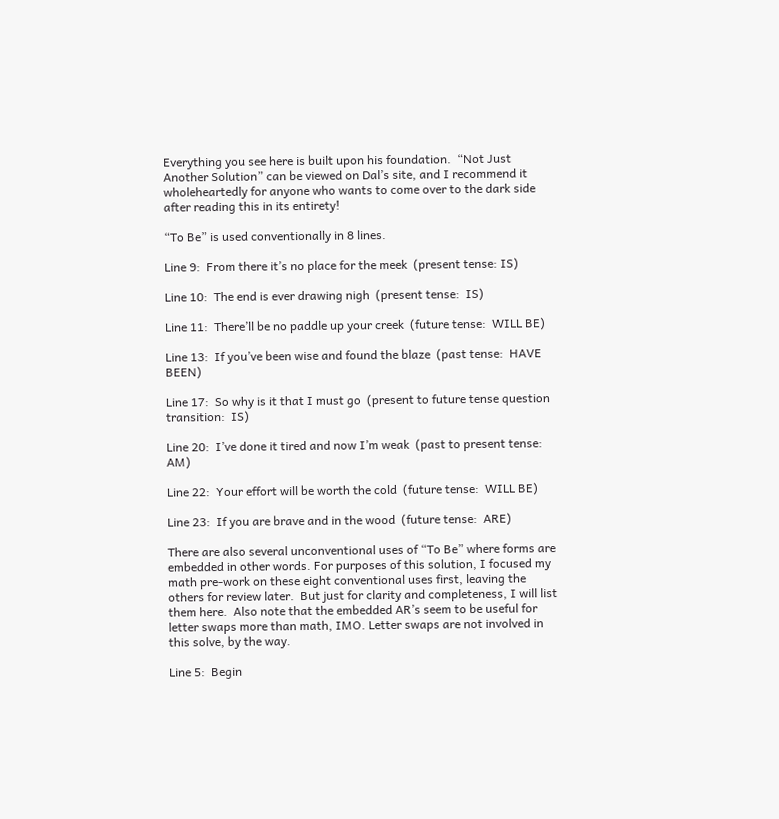Everything you see here is built upon his foundation.  “Not Just Another Solution” can be viewed on Dal’s site, and I recommend it wholeheartedly for anyone who wants to come over to the dark side after reading this in its entirety!

“To Be” is used conventionally in 8 lines.

Line 9:  From there it’s no place for the meek  (present tense: IS)

Line 10:  The end is ever drawing nigh  (present tense:  IS)

Line 11:  There’ll be no paddle up your creek  (future tense:  WILL BE)

Line 13:  If you’ve been wise and found the blaze  (past tense:  HAVE BEEN)

Line 17:  So why is it that I must go  (present to future tense question transition:  IS)

Line 20:  I’ve done it tired and now I’m weak  (past to present tense:  AM)

Line 22:  Your effort will be worth the cold  (future tense:  WILL BE)

Line 23:  If you are brave and in the wood  (future tense:  ARE)

There are also several unconventional uses of “To Be” where forms are embedded in other words. For purposes of this solution, I focused my math pre-work on these eight conventional uses first, leaving the others for review later.  But just for clarity and completeness, I will list them here.  Also note that the embedded AR’s seem to be useful for letter swaps more than math, IMO. Letter swaps are not involved in this solve, by the way.

Line 5:  Begin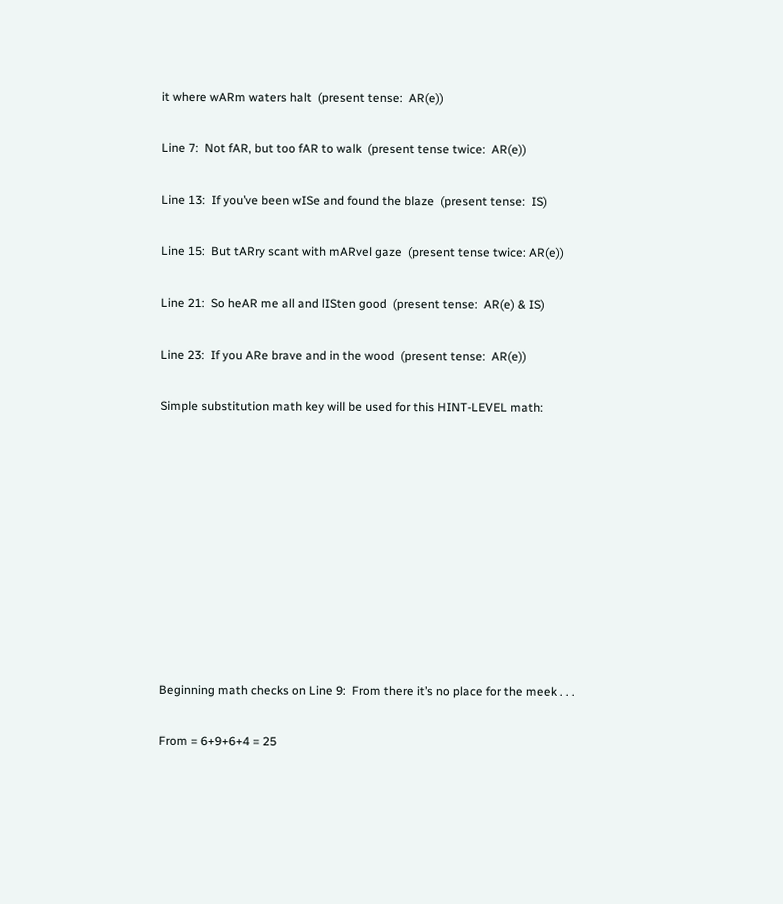it where wARm waters halt  (present tense:  AR(e))

Line 7:  Not fAR, but too fAR to walk  (present tense twice:  AR(e))

Line 13:  If you’ve been wISe and found the blaze  (present tense:  IS)

Line 15:  But tARry scant with mARvel gaze  (present tense twice: AR(e))

Line 21:  So heAR me all and lISten good  (present tense:  AR(e) & IS)

Line 23:  If you ARe brave and in the wood  (present tense:  AR(e))

Simple substitution math key will be used for this HINT-LEVEL math:










Beginning math checks on Line 9:  From there it’s no place for the meek . . .

From = 6+9+6+4 = 25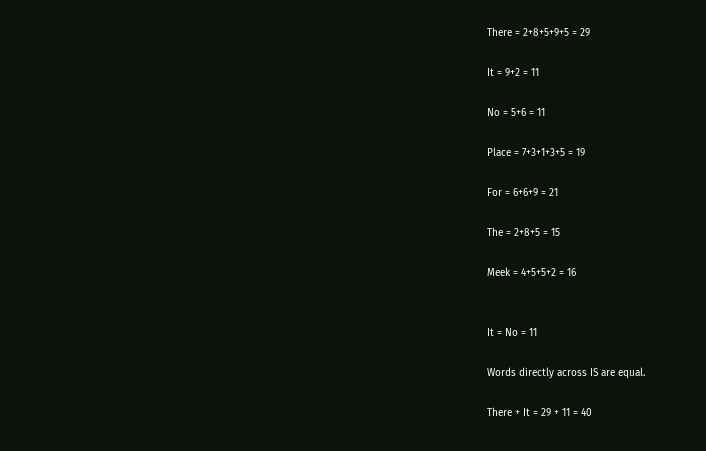There = 2+8+5+9+5 = 29

It = 9+2 = 11

No = 5+6 = 11

Place = 7+3+1+3+5 = 19

For = 6+6+9 = 21

The = 2+8+5 = 15

Meek = 4+5+5+2 = 16


It = No = 11

Words directly across IS are equal.

There + It = 29 + 11 = 40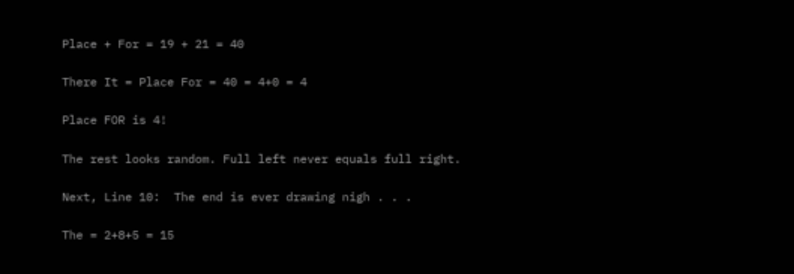Place + For = 19 + 21 = 40

There It = Place For = 40 = 4+0 = 4

Place FOR is 4!

The rest looks random. Full left never equals full right.

Next, Line 10:  The end is ever drawing nigh . . .

The = 2+8+5 = 15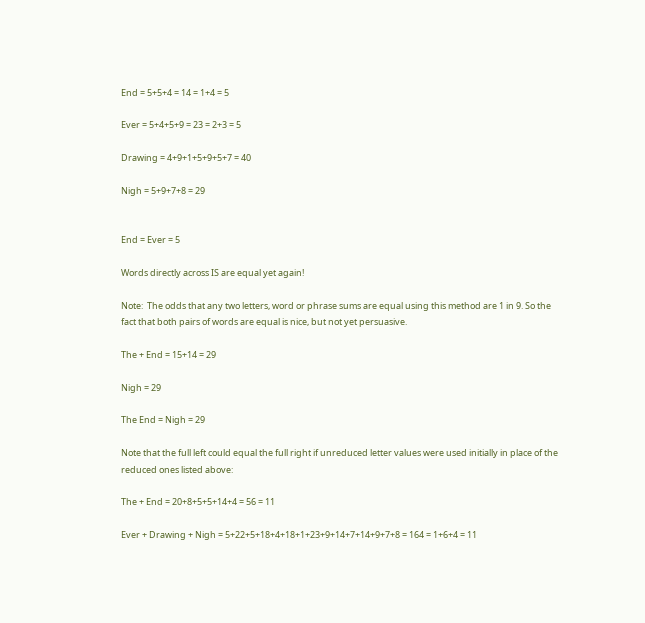End = 5+5+4 = 14 = 1+4 = 5

Ever = 5+4+5+9 = 23 = 2+3 = 5

Drawing = 4+9+1+5+9+5+7 = 40

Nigh = 5+9+7+8 = 29


End = Ever = 5

Words directly across IS are equal yet again!

Note:  The odds that any two letters, word or phrase sums are equal using this method are 1 in 9. So the fact that both pairs of words are equal is nice, but not yet persuasive.

The + End = 15+14 = 29

Nigh = 29

The End = Nigh = 29

Note that the full left could equal the full right if unreduced letter values were used initially in place of the reduced ones listed above:

The + End = 20+8+5+5+14+4 = 56 = 11

Ever + Drawing + Nigh = 5+22+5+18+4+18+1+23+9+14+7+14+9+7+8 = 164 = 1+6+4 = 11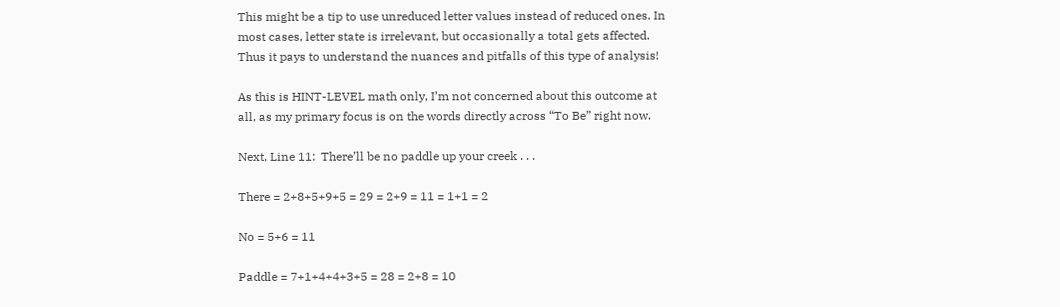This might be a tip to use unreduced letter values instead of reduced ones. In most cases, letter state is irrelevant, but occasionally a total gets affected. Thus it pays to understand the nuances and pitfalls of this type of analysis!

As this is HINT-LEVEL math only, I’m not concerned about this outcome at all, as my primary focus is on the words directly across “To Be” right now.

Next, Line 11:  There’ll be no paddle up your creek . . .

There = 2+8+5+9+5 = 29 = 2+9 = 11 = 1+1 = 2

No = 5+6 = 11

Paddle = 7+1+4+4+3+5 = 28 = 2+8 = 10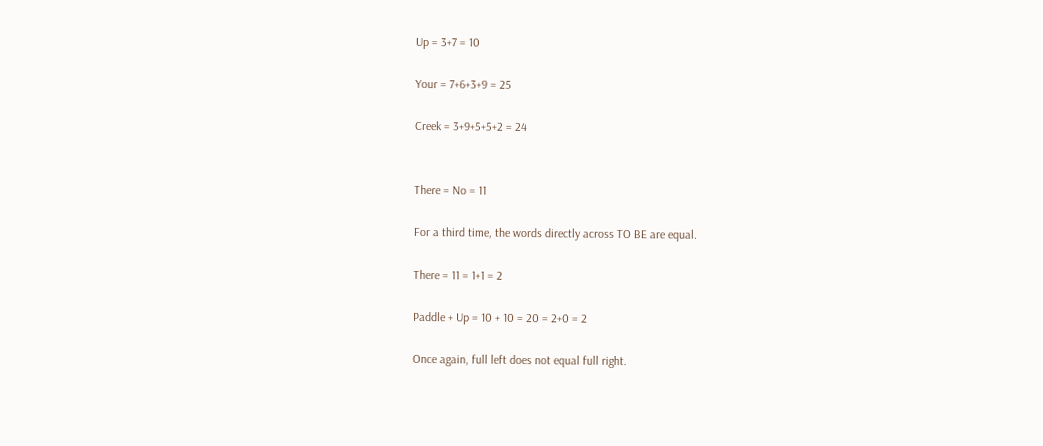Up = 3+7 = 10

Your = 7+6+3+9 = 25

Creek = 3+9+5+5+2 = 24


There = No = 11

For a third time, the words directly across TO BE are equal.

There = 11 = 1+1 = 2

Paddle + Up = 10 + 10 = 20 = 2+0 = 2

Once again, full left does not equal full right.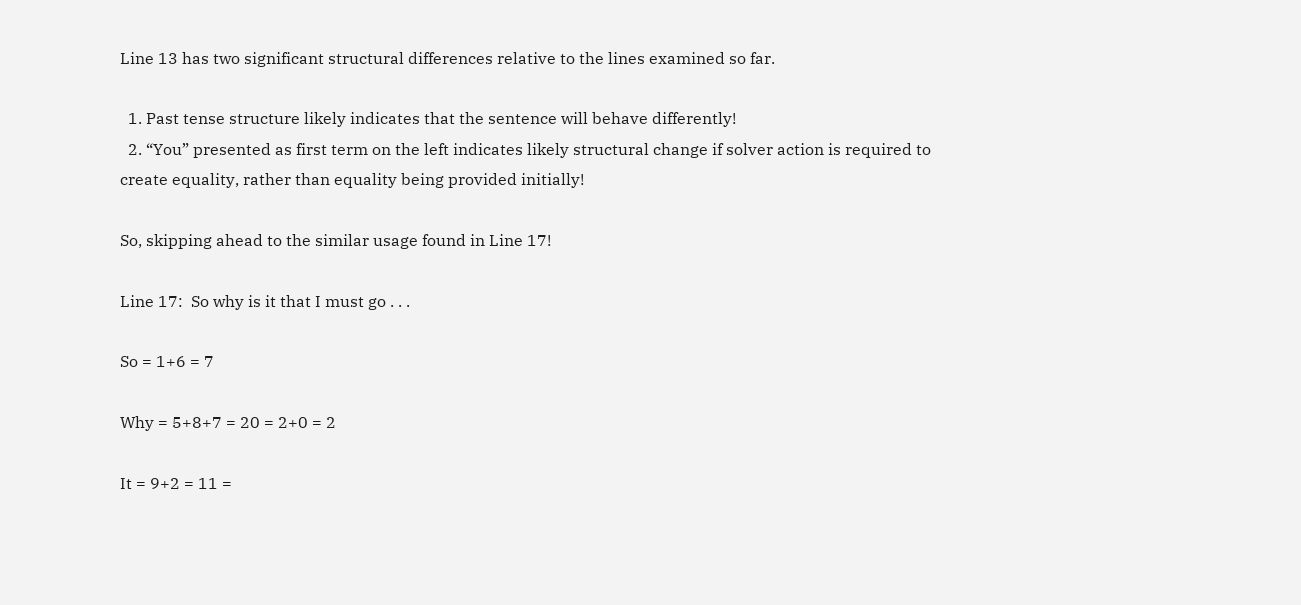Line 13 has two significant structural differences relative to the lines examined so far.

  1. Past tense structure likely indicates that the sentence will behave differently!
  2. “You” presented as first term on the left indicates likely structural change if solver action is required to create equality, rather than equality being provided initially!

So, skipping ahead to the similar usage found in Line 17!

Line 17:  So why is it that I must go . . .

So = 1+6 = 7

Why = 5+8+7 = 20 = 2+0 = 2

It = 9+2 = 11 =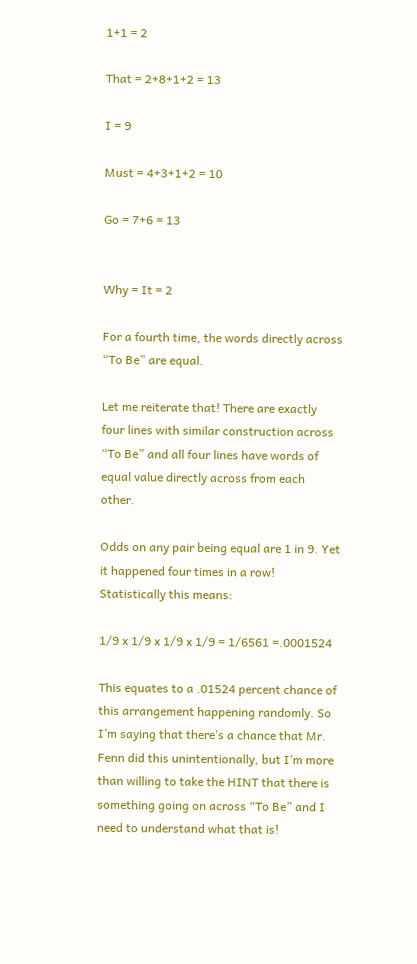1+1 = 2

That = 2+8+1+2 = 13

I = 9

Must = 4+3+1+2 = 10

Go = 7+6 = 13


Why = It = 2

For a fourth time, the words directly across “To Be” are equal.

Let me reiterate that! There are exactly four lines with similar construction across “To Be” and all four lines have words of equal value directly across from each other.

Odds on any pair being equal are 1 in 9. Yet it happened four times in a row! Statistically this means:

1/9 x 1/9 x 1/9 x 1/9 = 1/6561 =.0001524

This equates to a .01524 percent chance of this arrangement happening randomly. So I’m saying that there’s a chance that Mr. Fenn did this unintentionally, but I’m more than willing to take the HINT that there is something going on across “To Be” and I need to understand what that is!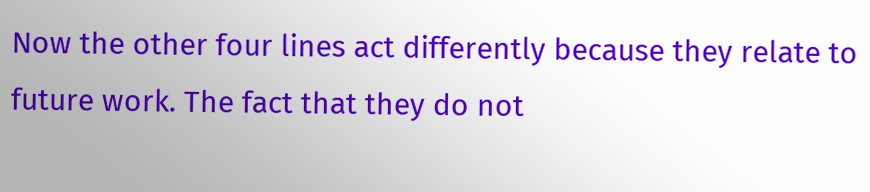Now the other four lines act differently because they relate to future work. The fact that they do not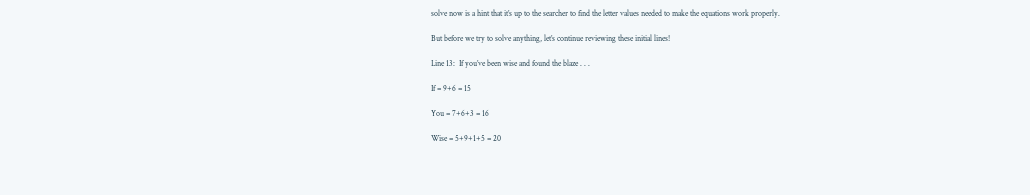solve now is a hint that it’s up to the searcher to find the letter values needed to make the equations work properly.

But before we try to solve anything, let’s continue reviewing these initial lines!

Line 13:  If you’ve been wise and found the blaze . . .

If = 9+6 = 15

You = 7+6+3 = 16

Wise = 5+9+1+5 = 20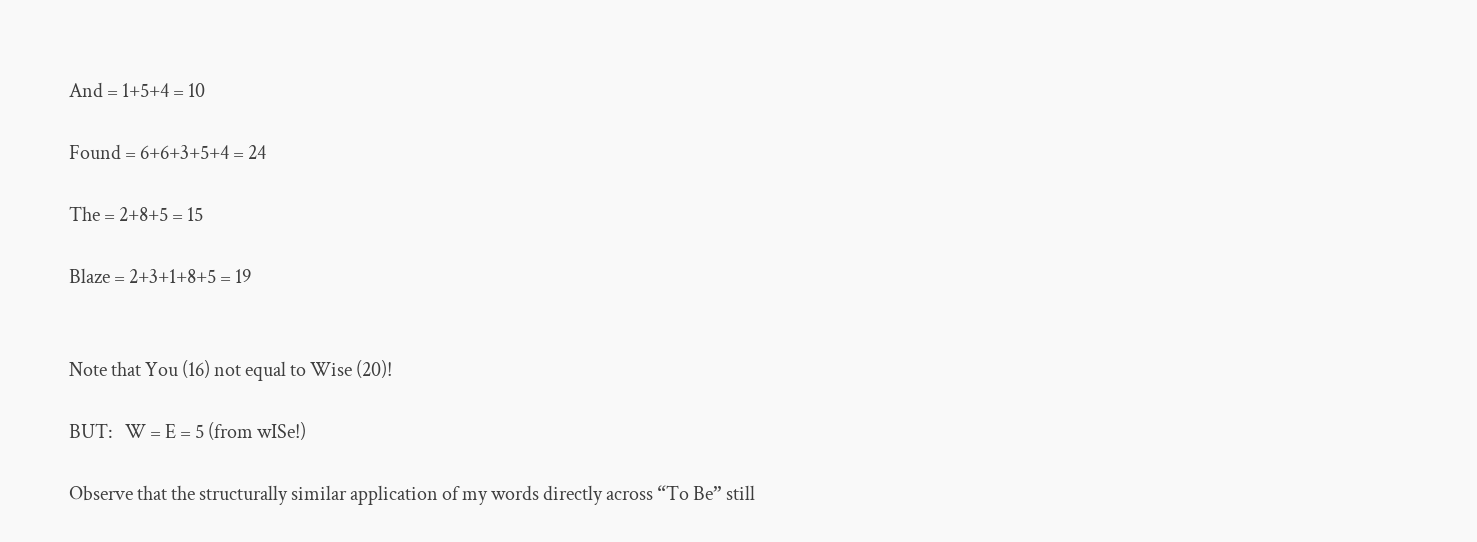And = 1+5+4 = 10

Found = 6+6+3+5+4 = 24

The = 2+8+5 = 15

Blaze = 2+3+1+8+5 = 19


Note that You (16) not equal to Wise (20)!

BUT:   W = E = 5 (from wISe!)

Observe that the structurally similar application of my words directly across “To Be” still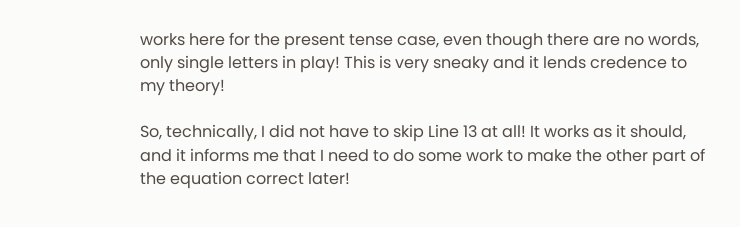works here for the present tense case, even though there are no words, only single letters in play! This is very sneaky and it lends credence to my theory!

So, technically, I did not have to skip Line 13 at all! It works as it should, and it informs me that I need to do some work to make the other part of the equation correct later!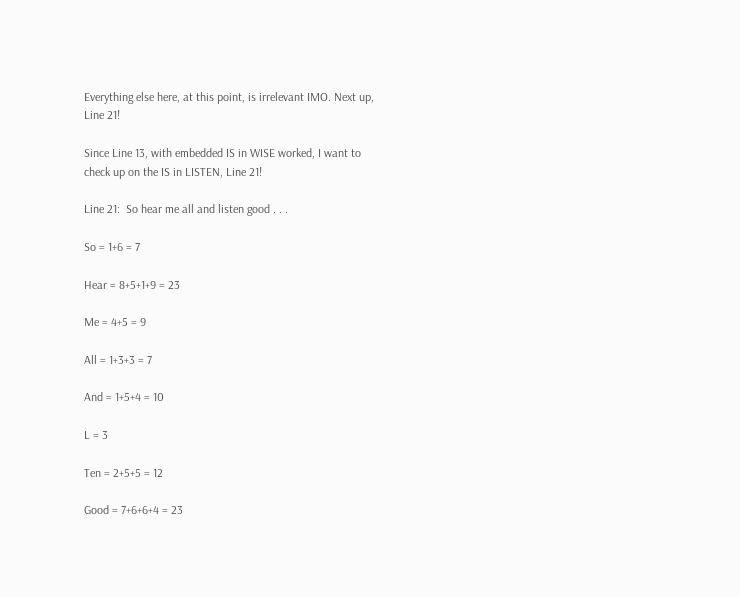Everything else here, at this point, is irrelevant IMO. Next up, Line 21!

Since Line 13, with embedded IS in WISE worked, I want to check up on the IS in LISTEN, Line 21!

Line 21:  So hear me all and listen good . . .

So = 1+6 = 7

Hear = 8+5+1+9 = 23

Me = 4+5 = 9

All = 1+3+3 = 7

And = 1+5+4 = 10

L = 3

Ten = 2+5+5 = 12

Good = 7+6+6+4 = 23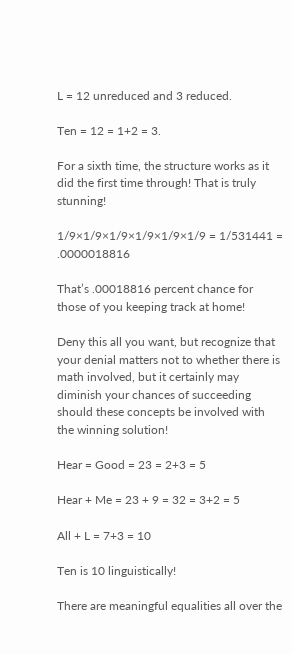L = 12 unreduced and 3 reduced.

Ten = 12 = 1+2 = 3.

For a sixth time, the structure works as it did the first time through! That is truly stunning!

1/9×1/9×1/9×1/9×1/9×1/9 = 1/531441 = .0000018816

That’s .00018816 percent chance for those of you keeping track at home!

Deny this all you want, but recognize that your denial matters not to whether there is math involved, but it certainly may diminish your chances of succeeding should these concepts be involved with the winning solution!

Hear = Good = 23 = 2+3 = 5

Hear + Me = 23 + 9 = 32 = 3+2 = 5

All + L = 7+3 = 10

Ten is 10 linguistically!

There are meaningful equalities all over the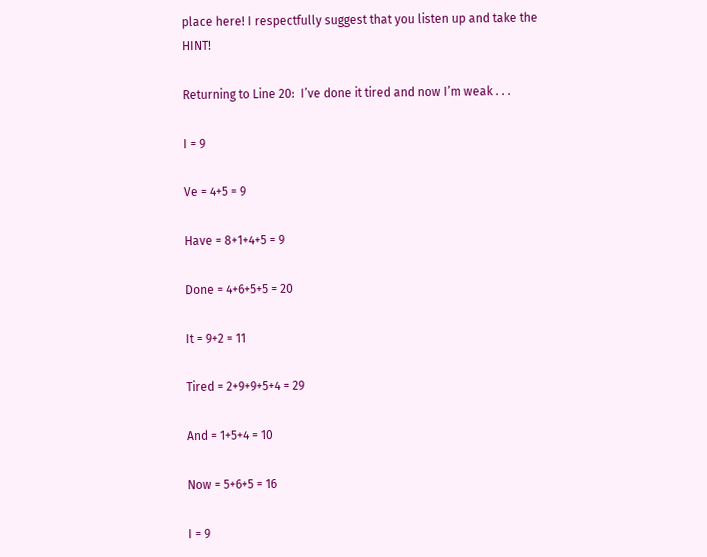place here! I respectfully suggest that you listen up and take the HINT!

Returning to Line 20:  I’ve done it tired and now I’m weak . . .

I = 9

Ve = 4+5 = 9

Have = 8+1+4+5 = 9

Done = 4+6+5+5 = 20

It = 9+2 = 11

Tired = 2+9+9+5+4 = 29

And = 1+5+4 = 10

Now = 5+6+5 = 16

I = 9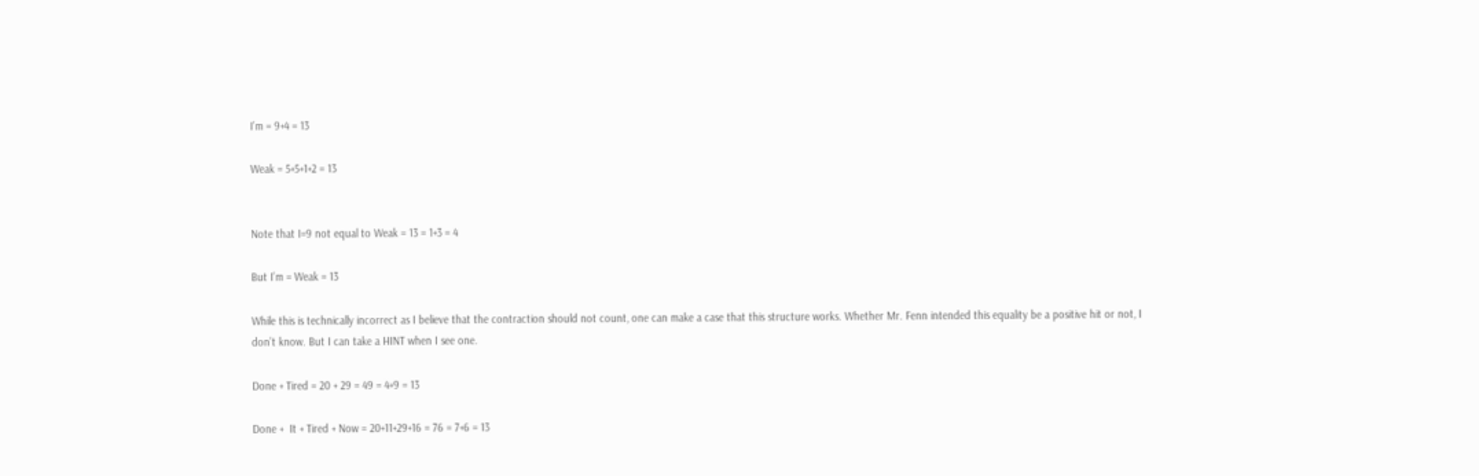I’m = 9+4 = 13

Weak = 5+5+1+2 = 13


Note that I=9 not equal to Weak = 13 = 1+3 = 4

But I’m = Weak = 13

While this is technically incorrect as I believe that the contraction should not count, one can make a case that this structure works. Whether Mr. Fenn intended this equality be a positive hit or not, I don’t know. But I can take a HINT when I see one.

Done + Tired = 20 + 29 = 49 = 4+9 = 13

Done +  It + Tired + Now = 20+11+29+16 = 76 = 7+6 = 13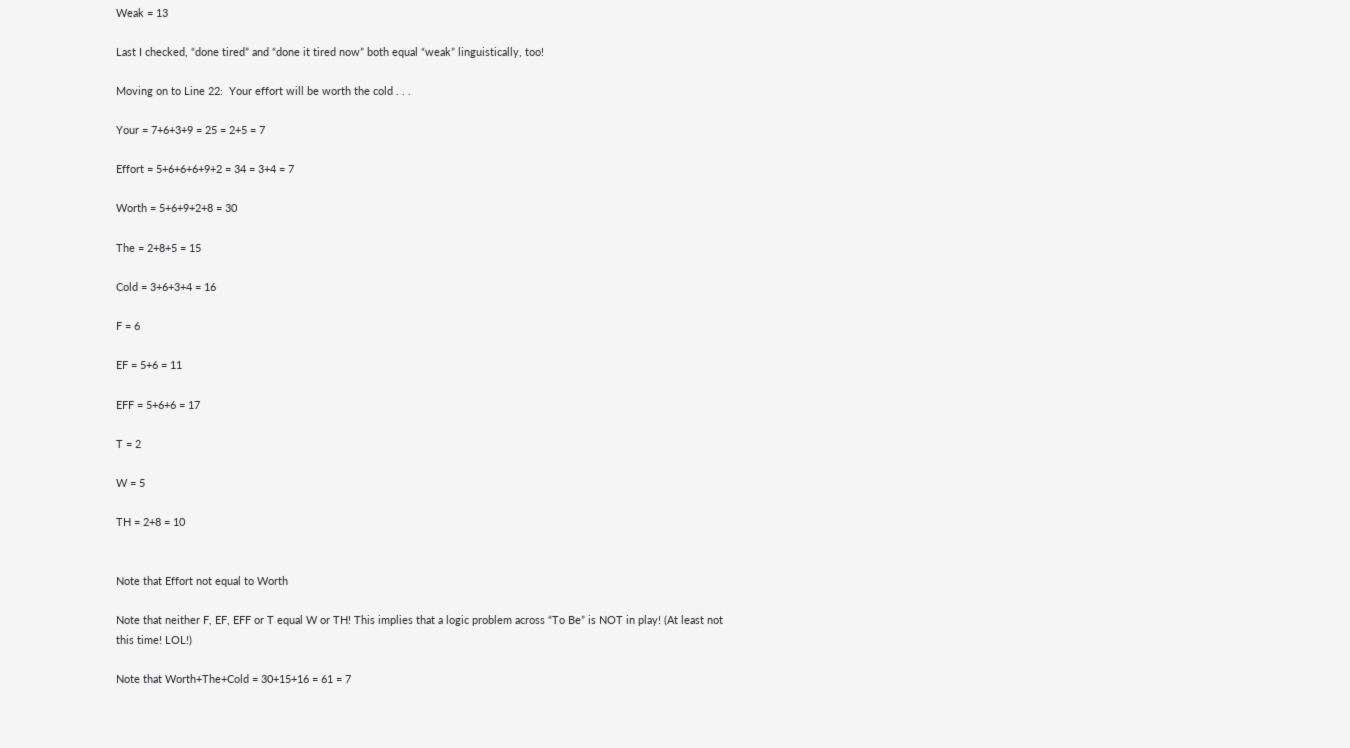Weak = 13

Last I checked, “done tired” and “done it tired now” both equal “weak” linguistically, too!

Moving on to Line 22:  Your effort will be worth the cold . . .

Your = 7+6+3+9 = 25 = 2+5 = 7

Effort = 5+6+6+6+9+2 = 34 = 3+4 = 7

Worth = 5+6+9+2+8 = 30

The = 2+8+5 = 15

Cold = 3+6+3+4 = 16

F = 6

EF = 5+6 = 11

EFF = 5+6+6 = 17

T = 2

W = 5

TH = 2+8 = 10


Note that Effort not equal to Worth

Note that neither F, EF, EFF or T equal W or TH! This implies that a logic problem across “To Be” is NOT in play! (At least not this time! LOL!)

Note that Worth+The+Cold = 30+15+16 = 61 = 7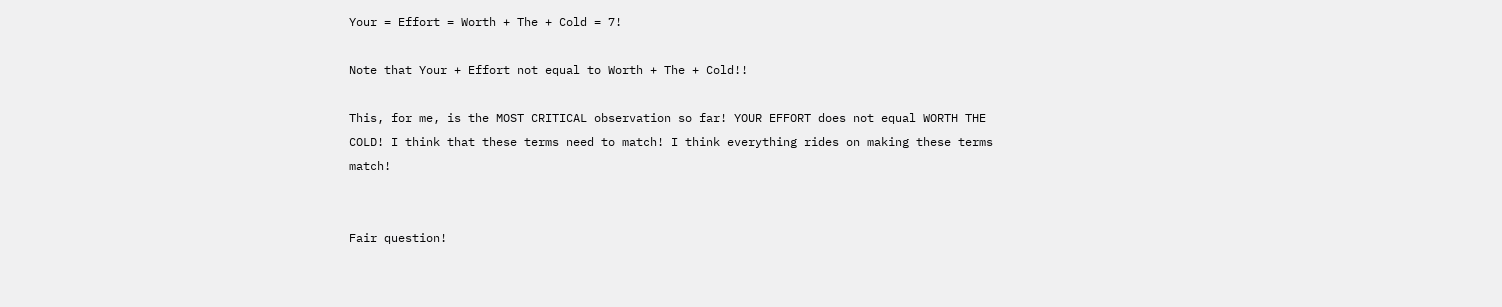Your = Effort = Worth + The + Cold = 7!

Note that Your + Effort not equal to Worth + The + Cold!!

This, for me, is the MOST CRITICAL observation so far! YOUR EFFORT does not equal WORTH THE COLD! I think that these terms need to match! I think everything rides on making these terms match!


Fair question!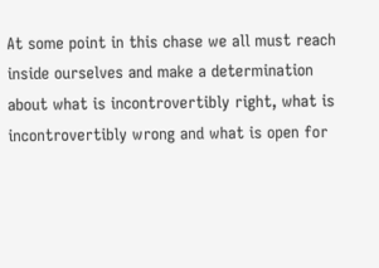At some point in this chase we all must reach inside ourselves and make a determination about what is incontrovertibly right, what is incontrovertibly wrong and what is open for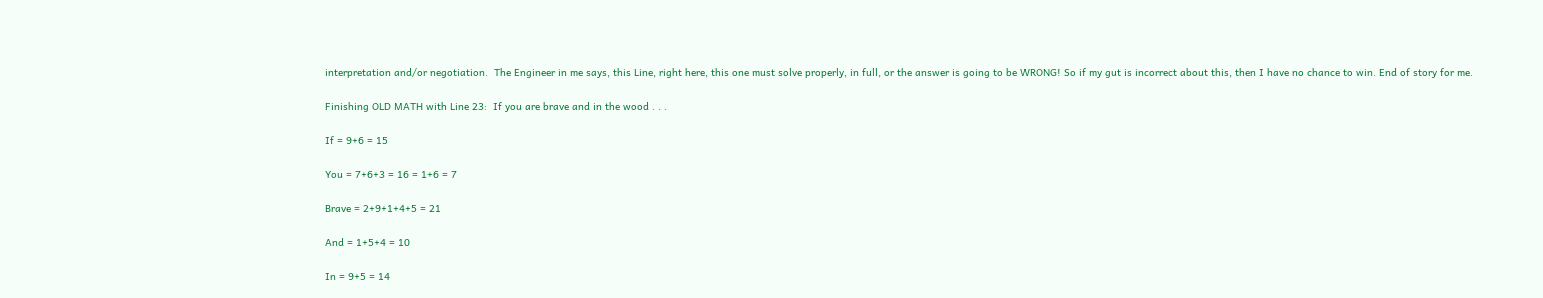interpretation and/or negotiation.  The Engineer in me says, this Line, right here, this one must solve properly, in full, or the answer is going to be WRONG! So if my gut is incorrect about this, then I have no chance to win. End of story for me.

Finishing OLD MATH with Line 23:  If you are brave and in the wood . . .

If = 9+6 = 15

You = 7+6+3 = 16 = 1+6 = 7

Brave = 2+9+1+4+5 = 21

And = 1+5+4 = 10

In = 9+5 = 14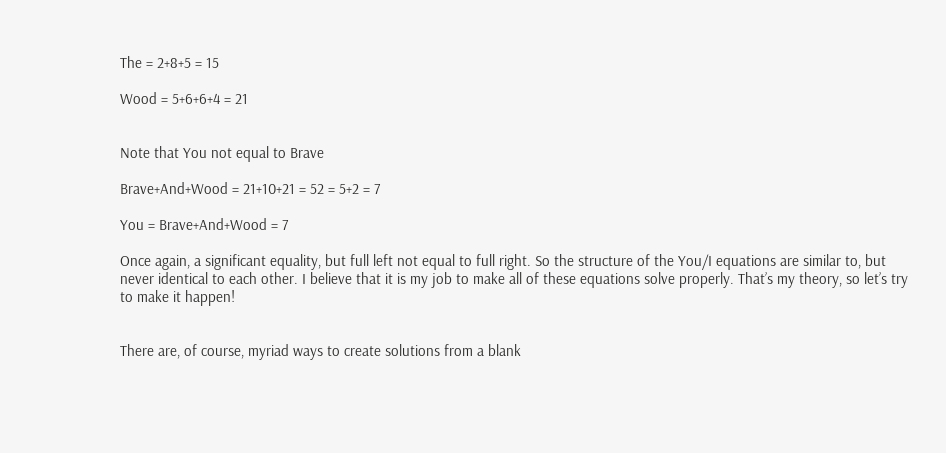The = 2+8+5 = 15

Wood = 5+6+6+4 = 21


Note that You not equal to Brave

Brave+And+Wood = 21+10+21 = 52 = 5+2 = 7

You = Brave+And+Wood = 7

Once again, a significant equality, but full left not equal to full right. So the structure of the You/I equations are similar to, but never identical to each other. I believe that it is my job to make all of these equations solve properly. That’s my theory, so let’s try to make it happen!


There are, of course, myriad ways to create solutions from a blank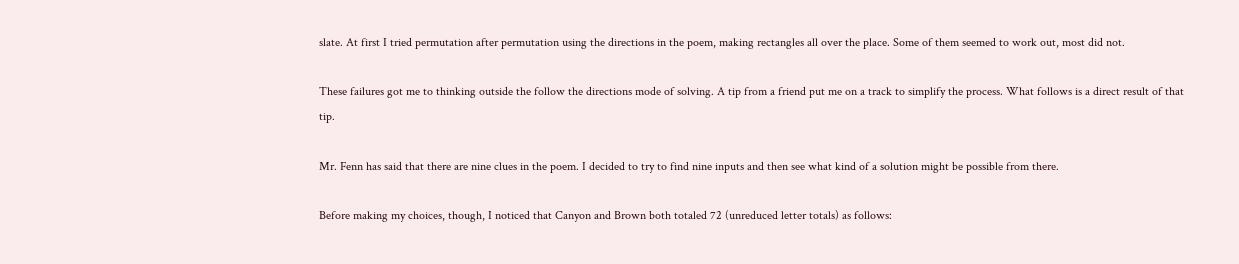slate. At first I tried permutation after permutation using the directions in the poem, making rectangles all over the place. Some of them seemed to work out, most did not.

These failures got me to thinking outside the follow the directions mode of solving. A tip from a friend put me on a track to simplify the process. What follows is a direct result of that tip.

Mr. Fenn has said that there are nine clues in the poem. I decided to try to find nine inputs and then see what kind of a solution might be possible from there.

Before making my choices, though, I noticed that Canyon and Brown both totaled 72 (unreduced letter totals) as follows: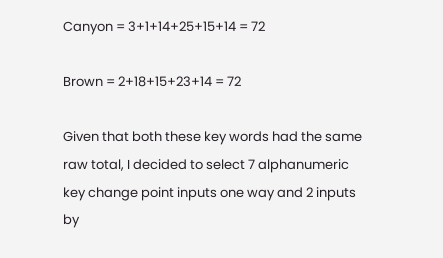Canyon = 3+1+14+25+15+14 = 72

Brown = 2+18+15+23+14 = 72

Given that both these key words had the same raw total, I decided to select 7 alphanumeric key change point inputs one way and 2 inputs by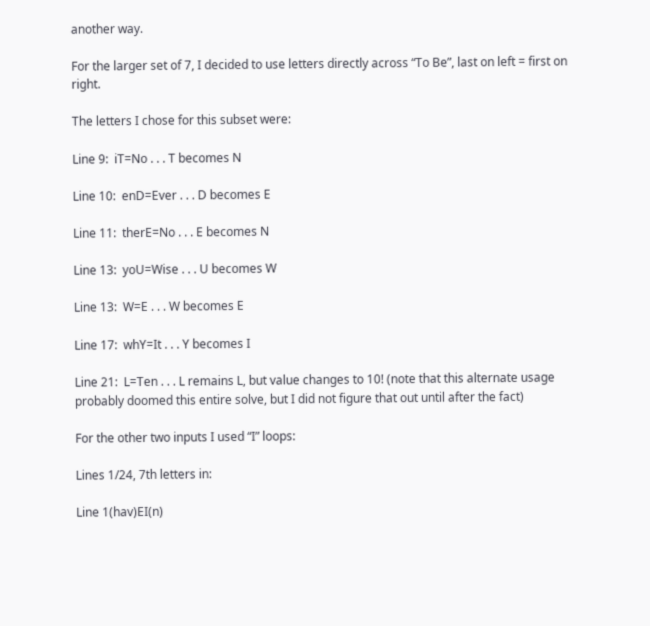another way.

For the larger set of 7, I decided to use letters directly across “To Be”, last on left = first on right.

The letters I chose for this subset were:

Line 9:  iT=No . . . T becomes N

Line 10:  enD=Ever . . . D becomes E

Line 11:  therE=No . . . E becomes N

Line 13:  yoU=Wise . . . U becomes W

Line 13:  W=E . . . W becomes E

Line 17:  whY=It . . . Y becomes I

Line 21:  L=Ten . . . L remains L, but value changes to 10! (note that this alternate usage probably doomed this entire solve, but I did not figure that out until after the fact)

For the other two inputs I used “I” loops:

Lines 1/24, 7th letters in:

Line 1(hav)EI(n)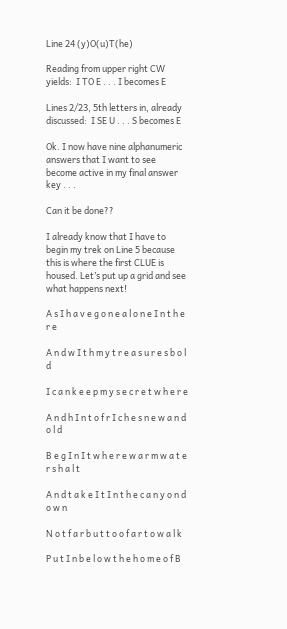Line 24 (y)O(u)T(he)

Reading from upper right CW yields:  I TO E . . . I becomes E

Lines 2/23, 5th letters in, already discussed:  I SE U . . . S becomes E

Ok. I now have nine alphanumeric answers that I want to see become active in my final answer key . . .

Can it be done??

I already know that I have to begin my trek on Line 5 because this is where the first CLUE is housed. Let’s put up a grid and see what happens next!

A s I h a v e g o n e a l o n e I n t h e r e

A n d w I t h m y t r e a s u r e s b o l d

I c a n k e e p m y s e c r e t w h e r e

A n d h I n t o f r I c h e s n e w a n d o l d

B e g I n I t w h e r e w a r m w a t e r s h a l t

A n d t a k e I t I n t h e c a n y o n d o w n

N o t f a r b u t t o o f a r t o w a l k

P u t I n b e l o w t h e h o m e o f B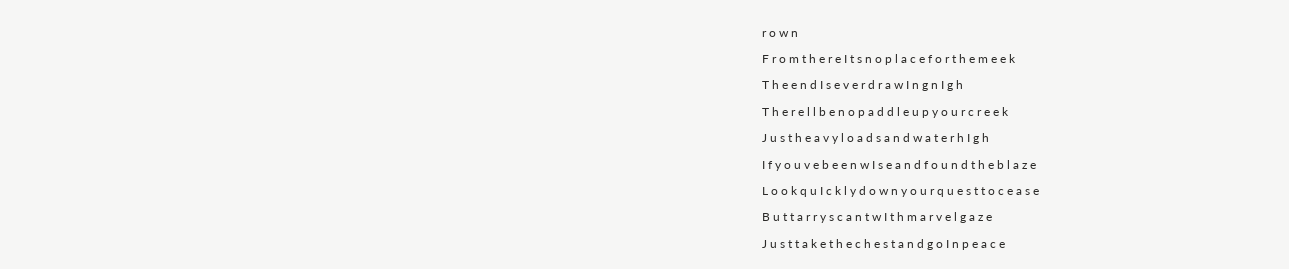r o w n

F r o m t h e r e I t s n o p l a c e f o r t h e m e e k

T h e e n d I s e v e r d r a w I n g n I g h

T h e r e l l b e n o p a d d l e u p y o u r c r e e k

J u s t h e a v y l o a d s a n d w a t e r h I g h

I f y o u v e b e e n w I s e a n d f o u n d t h e b l a z e

L o o k q u I c k l y d o w n y o u r q u e s t t o c e a s e

B u t t a r r y s c a n t w I t h m a r v e l g a z e

J u s t t a k e t h e c h e s t a n d g o I n p e a c e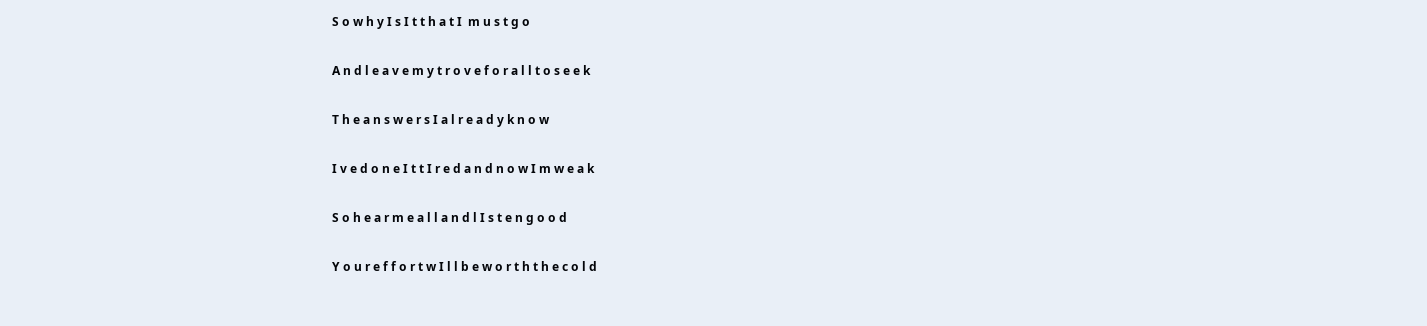S o w h y I s I t t h a t I  m u s t g o

A n d l e a v e m y t r o v e f o r a l l t o s e e k

T h e a n s w e r s I a l r e a d y k n o w

I v e d o n e I t t I r e d a n d n o w I m w e a k

S o h e a r m e a l l a n d l I s t e n g o o d

Y o u r e f f o r t w I l l b e w o r t h t h e c o l d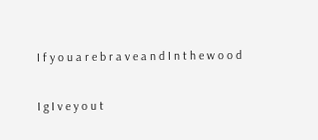I f y o u a r e b r a v e a n d I n t h e w o o d

I g I v e y o u t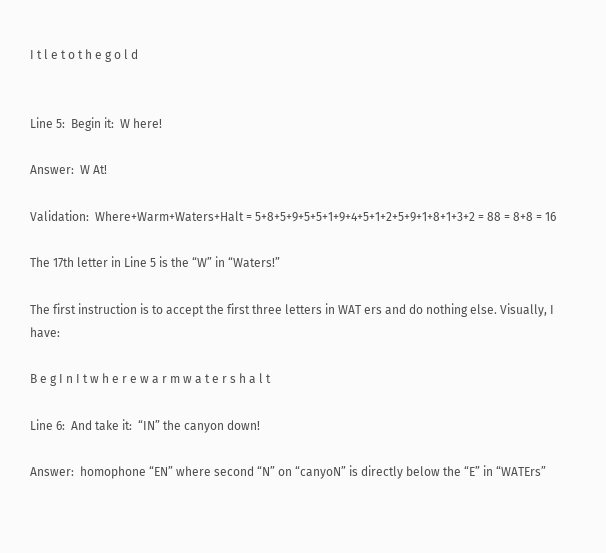I t l e t o t h e g o l d


Line 5:  Begin it:  W here!

Answer:  W At!

Validation:  Where+Warm+Waters+Halt = 5+8+5+9+5+5+1+9+4+5+1+2+5+9+1+8+1+3+2 = 88 = 8+8 = 16

The 17th letter in Line 5 is the “W” in “Waters!”

The first instruction is to accept the first three letters in WAT ers and do nothing else. Visually, I have:

B e g I n I t w h e r e w a r m w a t e r s h a l t

Line 6:  And take it:  “IN” the canyon down!

Answer:  homophone “EN” where second “N” on “canyoN” is directly below the “E” in “WATErs”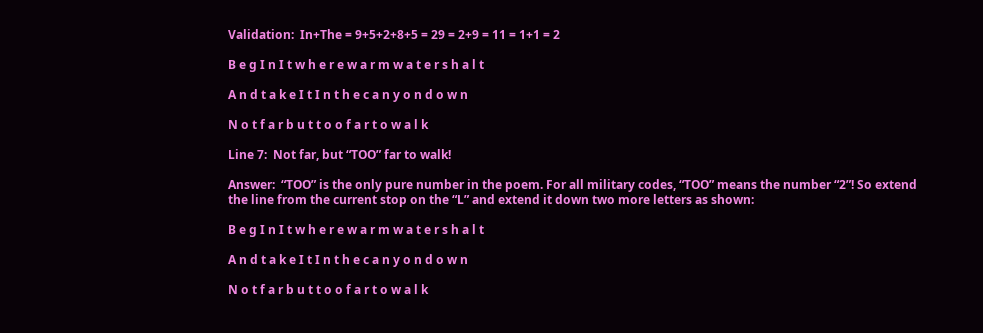Validation:  In+The = 9+5+2+8+5 = 29 = 2+9 = 11 = 1+1 = 2

B e g I n I t w h e r e w a r m w a t e r s h a l t

A n d t a k e I t I n t h e c a n y o n d o w n

N o t f a r b u t t o o f a r t o w a l k

Line 7:  Not far, but “TOO” far to walk!

Answer:  “TOO” is the only pure number in the poem. For all military codes, “TOO” means the number “2”! So extend the line from the current stop on the “L” and extend it down two more letters as shown:

B e g I n I t w h e r e w a r m w a t e r s h a l t

A n d t a k e I t I n t h e c a n y o n d o w n

N o t f a r b u t t o o f a r t o w a l k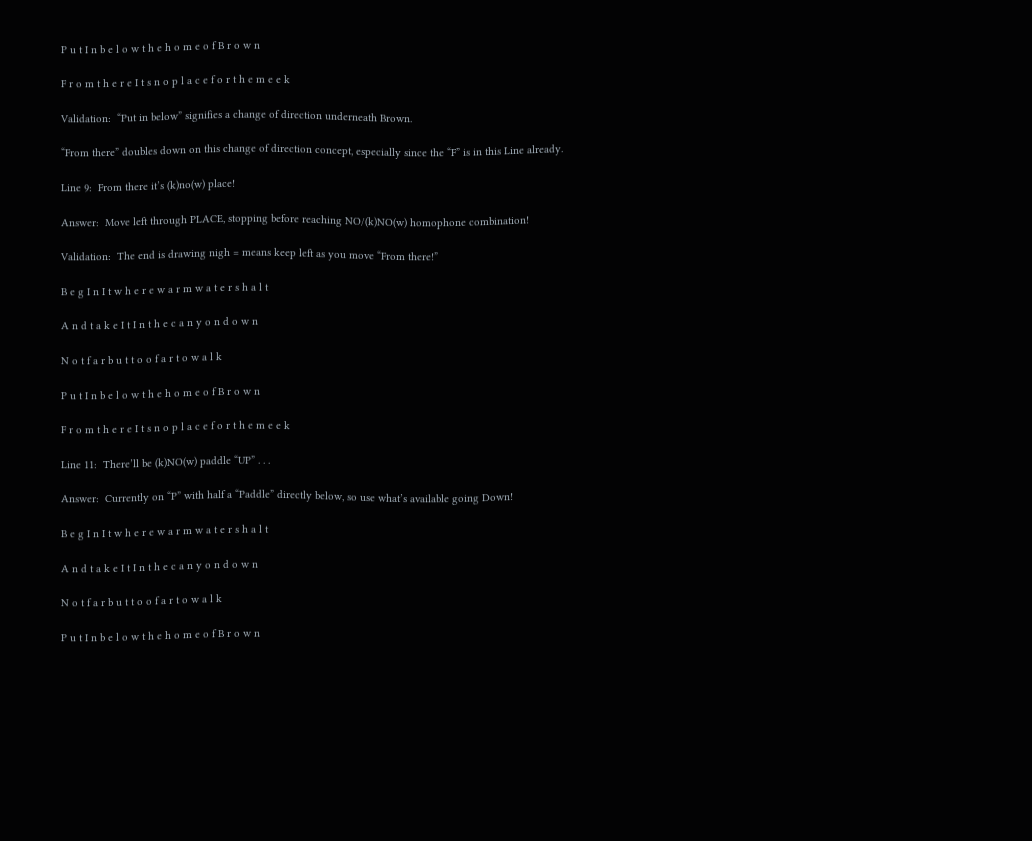P u t I n b e l o w t h e h o m e o f B r o w n

F r o m t h e r e I t s n o p l a c e f o r t h e m e e k

Validation:  “Put in below” signifies a change of direction underneath Brown.

“From there” doubles down on this change of direction concept, especially since the “F” is in this Line already.

Line 9:  From there it’s (k)no(w) place!

Answer:  Move left through PLACE, stopping before reaching NO/(k)NO(w) homophone combination!

Validation:  The end is drawing nigh = means keep left as you move “From there!”

B e g I n I t w h e r e w a r m w a t e r s h a l t

A n d t a k e I t I n t h e c a n y o n d o w n

N o t f a r b u t t o o f a r t o w a l k

P u t I n b e l o w t h e h o m e o f B r o w n

F r o m t h e r e I t s n o p l a c e f o r t h e m e e k

Line 11:  There’ll be (k)NO(w) paddle “UP” . . .

Answer:  Currently on “P” with half a “Paddle” directly below, so use what’s available going Down!

B e g I n I t w h e r e w a r m w a t e r s h a l t

A n d t a k e I t I n t h e c a n y o n d o w n

N o t f a r b u t t o o f a r t o w a l k

P u t I n b e l o w t h e h o m e o f B r o w n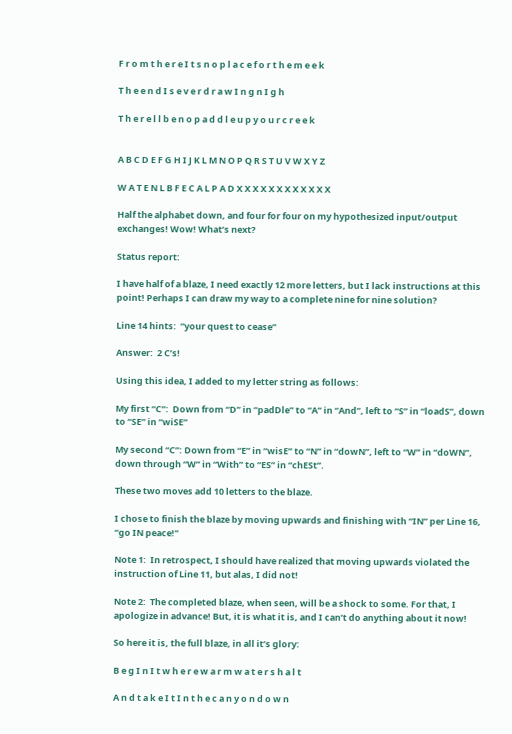F r o m t h e r e I t s n o p l a c e f o r t h e m e e k

T h e e n d I s e v e r d r a w I n g n I g h

T h e r e l l b e n o p a d d l e u p y o u r c r e e k


A B C D E F G H I J K L M N O P Q R S T U V W X Y Z

W A T E N L B F E C A L P A D X X X X X X X X X X X X

Half the alphabet down, and four for four on my hypothesized input/output exchanges! Wow! What’s next?

Status report:

I have half of a blaze, I need exactly 12 more letters, but I lack instructions at this point! Perhaps I can draw my way to a complete nine for nine solution?

Line 14 hints:  “your quest to cease”

Answer:  2 C’s!

Using this idea, I added to my letter string as follows:

My first “C”:  Down from “D” in “padDle” to “A” in “And”, left to “S” in “loadS”, down to “SE” in “wiSE”

My second “C”: Down from “E” in “wisE” to “N” in “dowN”, left to “W” in “doWN”, down through “W” in “With” to “ES” in “chESt”.

These two moves add 10 letters to the blaze.

I chose to finish the blaze by moving upwards and finishing with “IN” per Line 16, “go IN peace!”

Note 1:  In retrospect, I should have realized that moving upwards violated the instruction of Line 11, but alas, I did not!

Note 2:  The completed blaze, when seen, will be a shock to some. For that, I apologize in advance! But, it is what it is, and I can’t do anything about it now!

So here it is, the full blaze, in all it’s glory:

B e g I n I t w h e r e w a r m w a t e r s h a l t

A n d t a k e I t I n t h e c a n y o n d o w n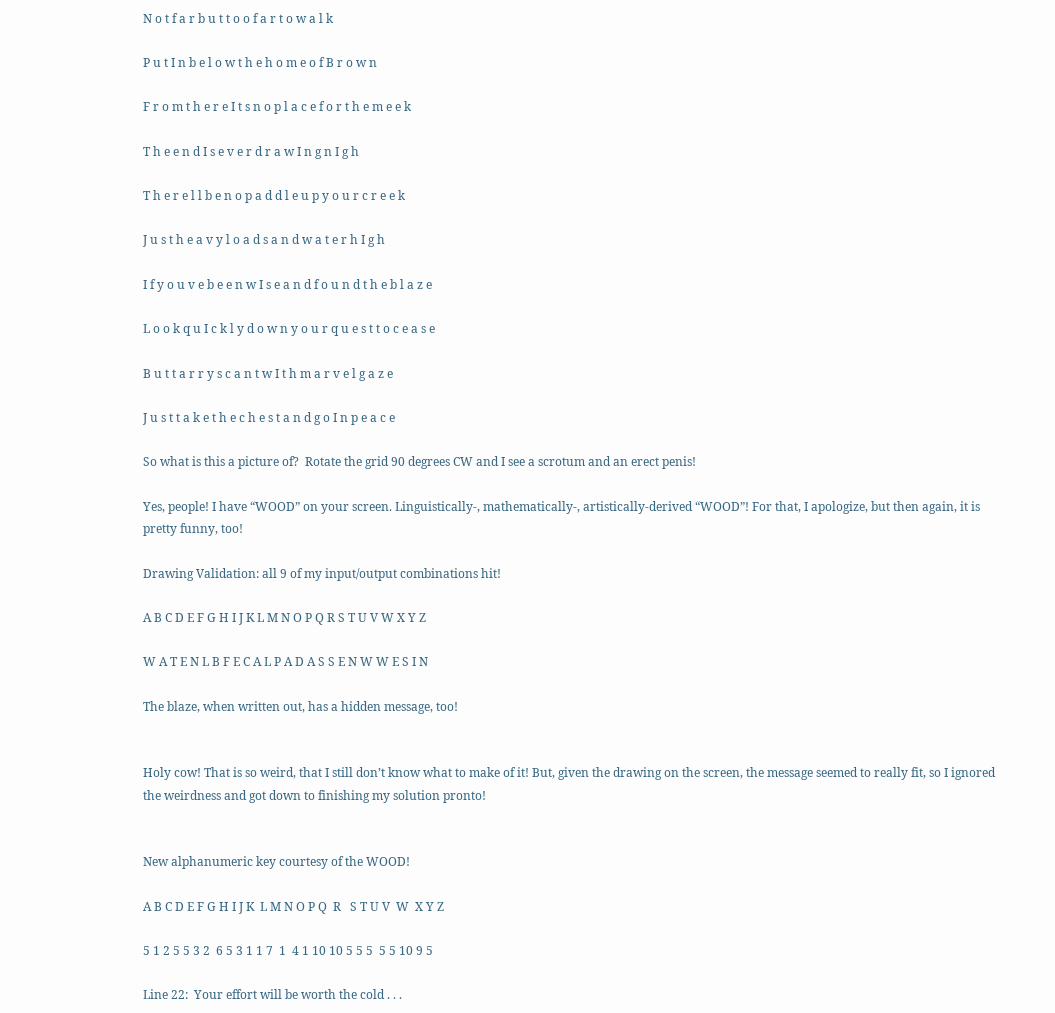N o t f a r b u t t o o f a r t o w a l k

P u t I n b e l o w t h e h o m e o f B r o w n

F r o m t h e r e I t s n o p l a c e f o r t h e m e e k

T h e e n d I s e v e r d r a w I n g n I g h

T h e r e l l b e n o p a d d l e u p y o u r c r e e k

J u s t h e a v y l o a d s a n d w a t e r h I g h

I f y o u v e b e e n w I s e a n d f o u n d t h e b l a z e

L o o k q u I c k l y d o w n y o u r q u e s t t o c e a s e

B u t t a r r y s c a n t w I t h m a r v e l g a z e

J u s t t a k e t h e c h e s t a n d g o I n p e a c e

So what is this a picture of?  Rotate the grid 90 degrees CW and I see a scrotum and an erect penis!

Yes, people! I have “WOOD” on your screen. Linguistically-, mathematically-, artistically-derived “WOOD”! For that, I apologize, but then again, it is pretty funny, too!

Drawing Validation: all 9 of my input/output combinations hit!

A B C D E F G H I J K L M N O P Q R S T U V W X Y Z

W A T E N L B F E C A L P A D A S S E N W W E S I N

The blaze, when written out, has a hidden message, too!


Holy cow! That is so weird, that I still don’t know what to make of it! But, given the drawing on the screen, the message seemed to really fit, so I ignored the weirdness and got down to finishing my solution pronto!


New alphanumeric key courtesy of the WOOD!

A B C D E F G H I J K  L M N O P Q  R   S T U V  W  X Y Z

5 1 2 5 5 3 2  6 5 3 1 1 7  1  4 1 10 10 5 5 5  5 5 10 9 5

Line 22:  Your effort will be worth the cold . . .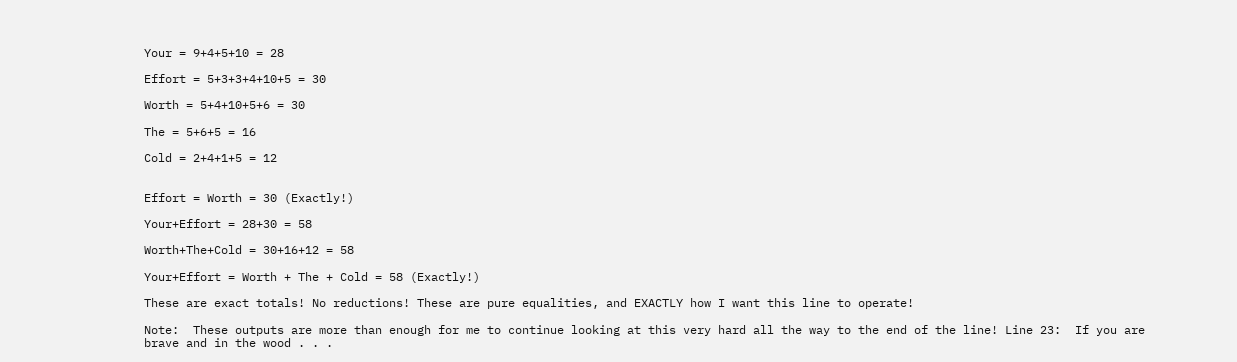Your = 9+4+5+10 = 28

Effort = 5+3+3+4+10+5 = 30

Worth = 5+4+10+5+6 = 30

The = 5+6+5 = 16

Cold = 2+4+1+5 = 12


Effort = Worth = 30 (Exactly!)

Your+Effort = 28+30 = 58

Worth+The+Cold = 30+16+12 = 58

Your+Effort = Worth + The + Cold = 58 (Exactly!)

These are exact totals! No reductions! These are pure equalities, and EXACTLY how I want this line to operate!

Note:  These outputs are more than enough for me to continue looking at this very hard all the way to the end of the line! Line 23:  If you are brave and in the wood . . .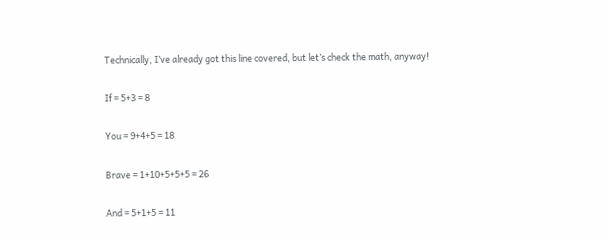Technically, I’ve already got this line covered, but let’s check the math, anyway!

If = 5+3 = 8

You = 9+4+5 = 18

Brave = 1+10+5+5+5 = 26

And = 5+1+5 = 11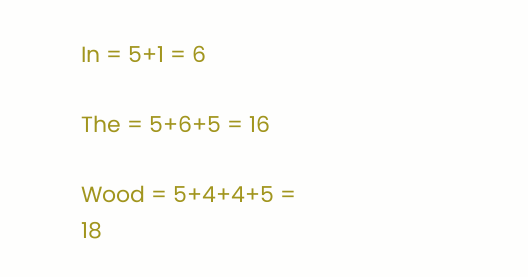In = 5+1 = 6

The = 5+6+5 = 16

Wood = 5+4+4+5 = 18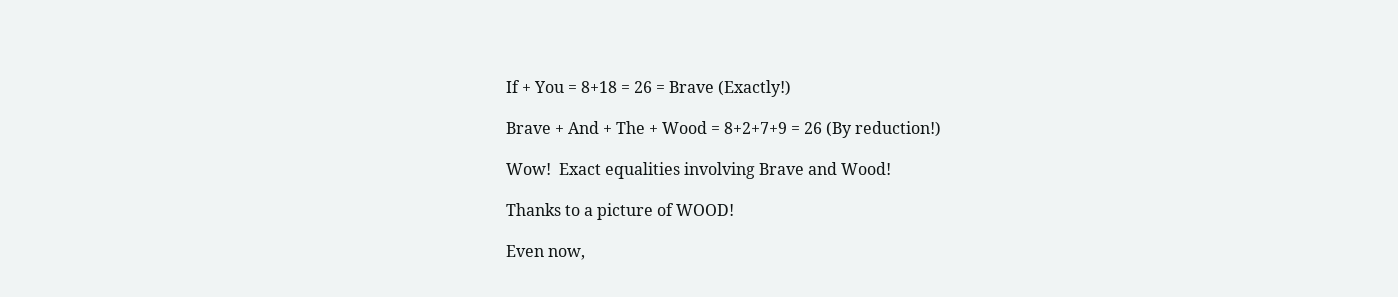If + You = 8+18 = 26 = Brave (Exactly!)

Brave + And + The + Wood = 8+2+7+9 = 26 (By reduction!)

Wow!  Exact equalities involving Brave and Wood!

Thanks to a picture of WOOD!

Even now,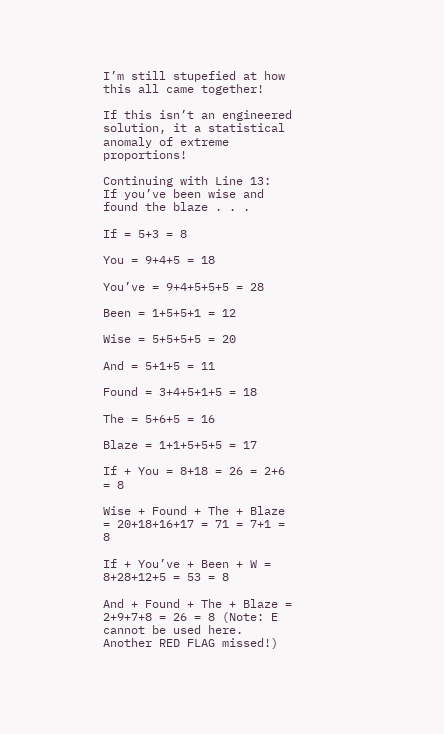I’m still stupefied at how this all came together!

If this isn’t an engineered solution, it a statistical anomaly of extreme proportions!

Continuing with Line 13:  If you’ve been wise and found the blaze . . .

If = 5+3 = 8

You = 9+4+5 = 18

You’ve = 9+4+5+5+5 = 28

Been = 1+5+5+1 = 12

Wise = 5+5+5+5 = 20

And = 5+1+5 = 11

Found = 3+4+5+1+5 = 18

The = 5+6+5 = 16

Blaze = 1+1+5+5+5 = 17

If + You = 8+18 = 26 = 2+6 = 8

Wise + Found + The + Blaze = 20+18+16+17 = 71 = 7+1 = 8

If + You’ve + Been + W = 8+28+12+5 = 53 = 8

And + Found + The + Blaze = 2+9+7+8 = 26 = 8 (Note: E cannot be used here. Another RED FLAG missed!)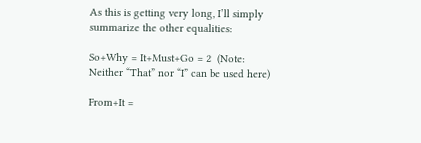As this is getting very long, I’ll simply summarize the other equalities:

So+Why = It+Must+Go = 2  (Note:  Neither “That” nor “I” can be used here)

From+It =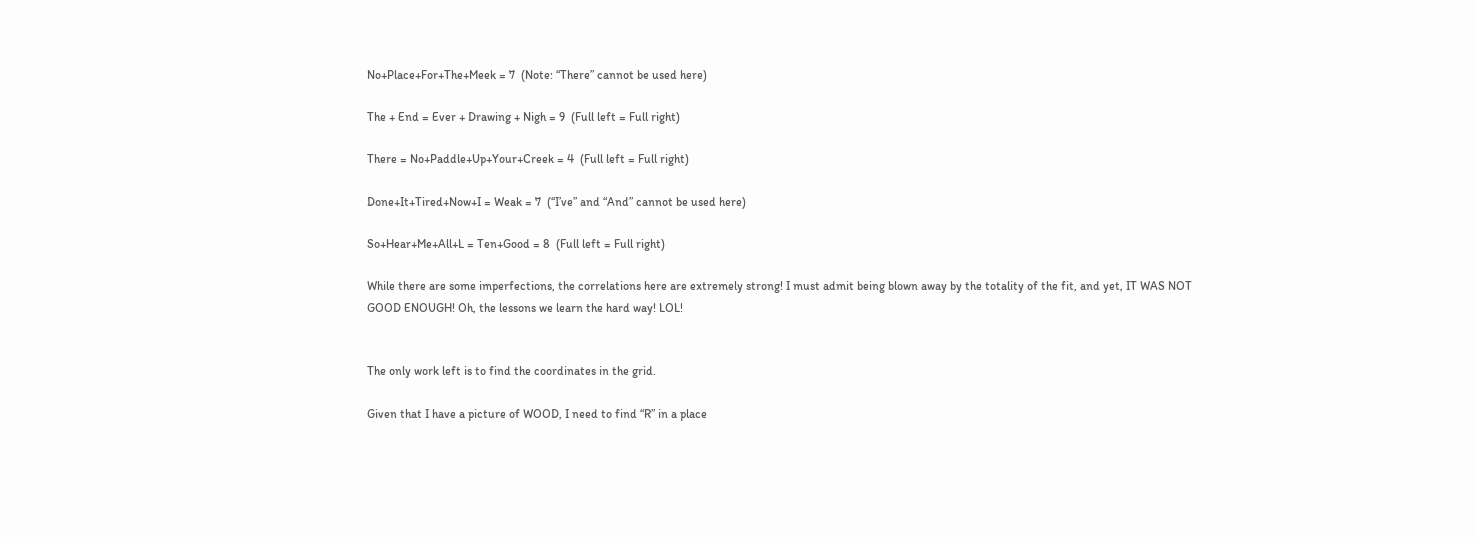No+Place+For+The+Meek = 7  (Note: “There” cannot be used here)

The + End = Ever + Drawing + Nigh = 9  (Full left = Full right)

There = No+Paddle+Up+Your+Creek = 4  (Full left = Full right)

Done+It+Tired+Now+I = Weak = 7  (“I’ve” and “And” cannot be used here)

So+Hear+Me+All+L = Ten+Good = 8  (Full left = Full right)

While there are some imperfections, the correlations here are extremely strong! I must admit being blown away by the totality of the fit, and yet, IT WAS NOT GOOD ENOUGH! Oh, the lessons we learn the hard way! LOL!


The only work left is to find the coordinates in the grid.

Given that I have a picture of WOOD, I need to find “R” in a place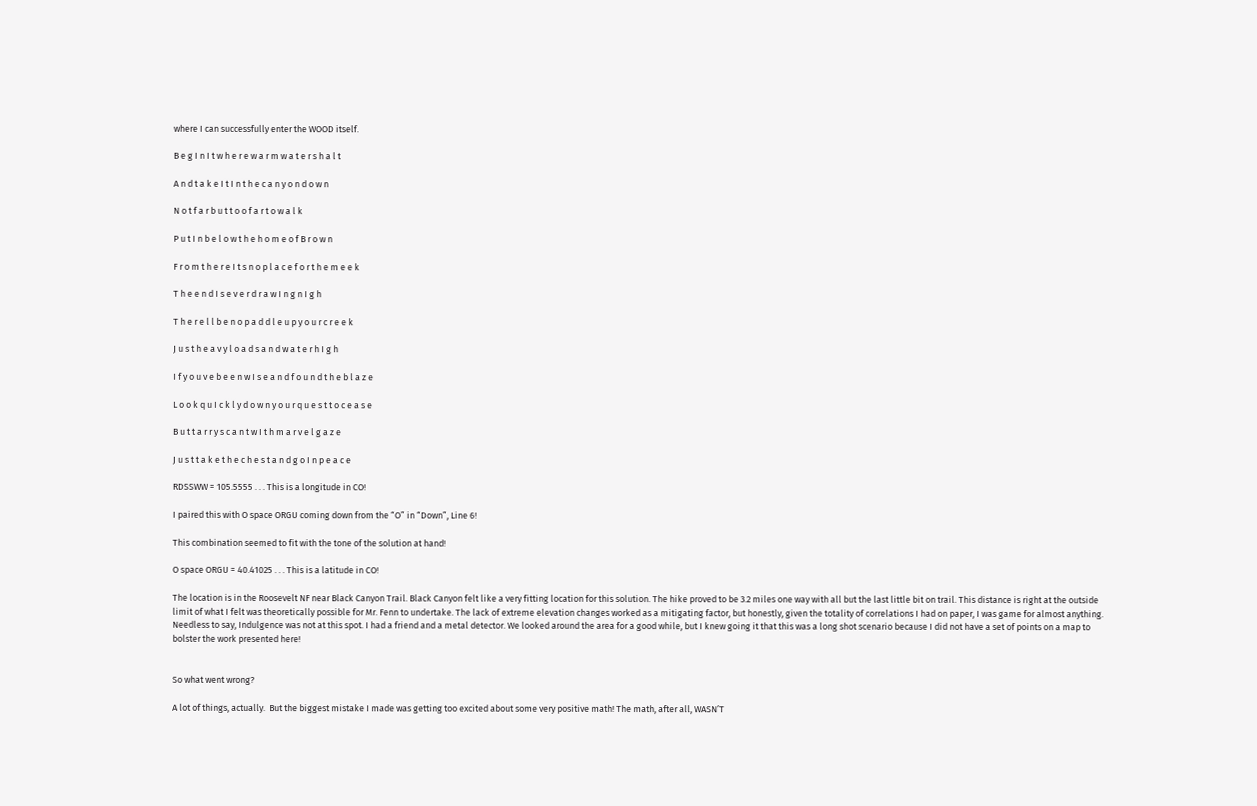where I can successfully enter the WOOD itself.

B e g I n I t w h e r e w a r m w a t e r s h a l t

A n d t a k e I t I n t h e c a n y o n d o w n

N o t f a r b u t t o o f a r t o w a l k

P u t I n b e l o w t h e h o m e o f B r o w n

F r o m t h e r e I t s n o p l a c e f o r t h e m e e k

T h e e n d I s e v e r d r a w I n g n I g h

T h e r e l l b e n o p a d d l e u p y o u r c r e e k

J u s t h e a v y l o a d s a n d w a t e r h I g h

I f y o u v e b e e n w I s e a n d f o u n d t h e b l a z e

L o o k q u I c k l y d o w n y o u r q u e s t t o c e a s e

B u t t a r r y s c a n t w I t h m a r v e l g a z e

J u s t t a k e t h e c h e s t a n d g o I n p e a c e

RDSSWW = 105.5555 . . . This is a longitude in CO!

I paired this with O space ORGU coming down from the “O” in “Down”, Line 6!

This combination seemed to fit with the tone of the solution at hand!

O space ORGU = 40.41025 . . . This is a latitude in CO!

The location is in the Roosevelt NF near Black Canyon Trail. Black Canyon felt like a very fitting location for this solution. The hike proved to be 3.2 miles one way with all but the last little bit on trail. This distance is right at the outside limit of what I felt was theoretically possible for Mr. Fenn to undertake. The lack of extreme elevation changes worked as a mitigating factor, but honestly, given the totality of correlations I had on paper, I was game for almost anything. Needless to say, Indulgence was not at this spot. I had a friend and a metal detector. We looked around the area for a good while, but I knew going it that this was a long shot scenario because I did not have a set of points on a map to bolster the work presented here!


So what went wrong?

A lot of things, actually.  But the biggest mistake I made was getting too excited about some very positive math! The math, after all, WASN’T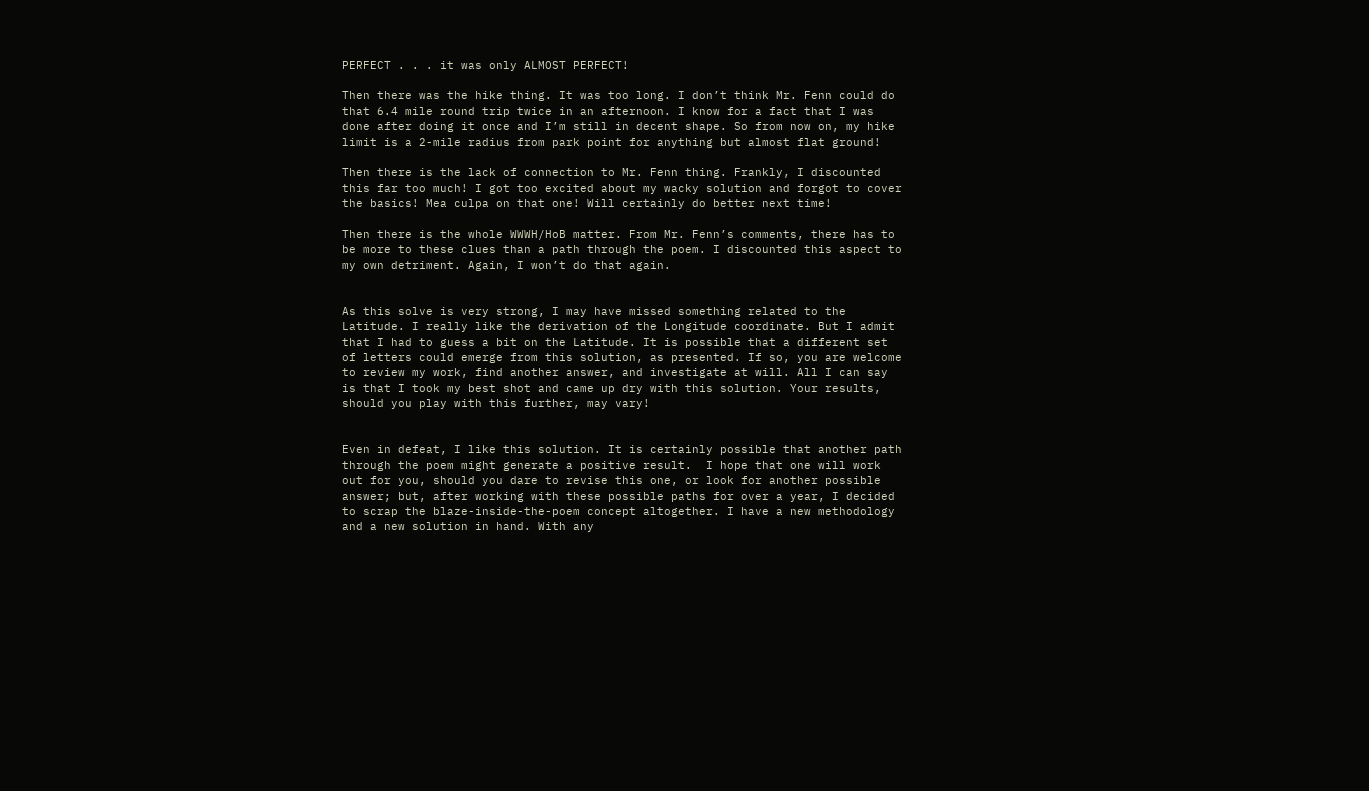PERFECT . . . it was only ALMOST PERFECT!

Then there was the hike thing. It was too long. I don’t think Mr. Fenn could do that 6.4 mile round trip twice in an afternoon. I know for a fact that I was done after doing it once and I’m still in decent shape. So from now on, my hike limit is a 2-mile radius from park point for anything but almost flat ground!

Then there is the lack of connection to Mr. Fenn thing. Frankly, I discounted this far too much! I got too excited about my wacky solution and forgot to cover the basics! Mea culpa on that one! Will certainly do better next time!

Then there is the whole WWWH/HoB matter. From Mr. Fenn’s comments, there has to be more to these clues than a path through the poem. I discounted this aspect to my own detriment. Again, I won’t do that again.


As this solve is very strong, I may have missed something related to the Latitude. I really like the derivation of the Longitude coordinate. But I admit that I had to guess a bit on the Latitude. It is possible that a different set of letters could emerge from this solution, as presented. If so, you are welcome to review my work, find another answer, and investigate at will. All I can say is that I took my best shot and came up dry with this solution. Your results, should you play with this further, may vary!


Even in defeat, I like this solution. It is certainly possible that another path through the poem might generate a positive result.  I hope that one will work out for you, should you dare to revise this one, or look for another possible answer; but, after working with these possible paths for over a year, I decided to scrap the blaze-inside-the-poem concept altogether. I have a new methodology and a new solution in hand. With any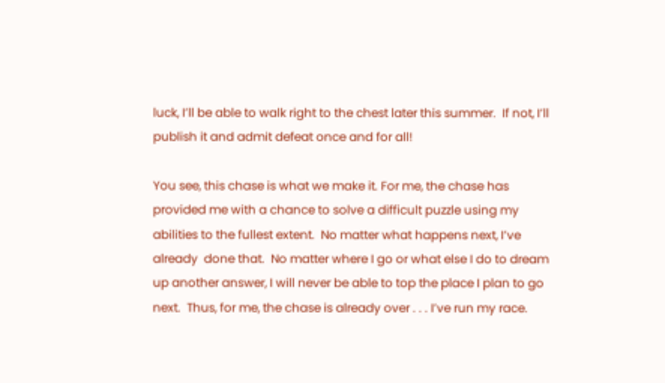luck, I’ll be able to walk right to the chest later this summer.  If not, I’ll publish it and admit defeat once and for all!

You see, this chase is what we make it. For me, the chase has provided me with a chance to solve a difficult puzzle using my abilities to the fullest extent.  No matter what happens next, I’ve already  done that.  No matter where I go or what else I do to dream up another answer, I will never be able to top the place I plan to go next.  Thus, for me, the chase is already over . . . I’ve run my race.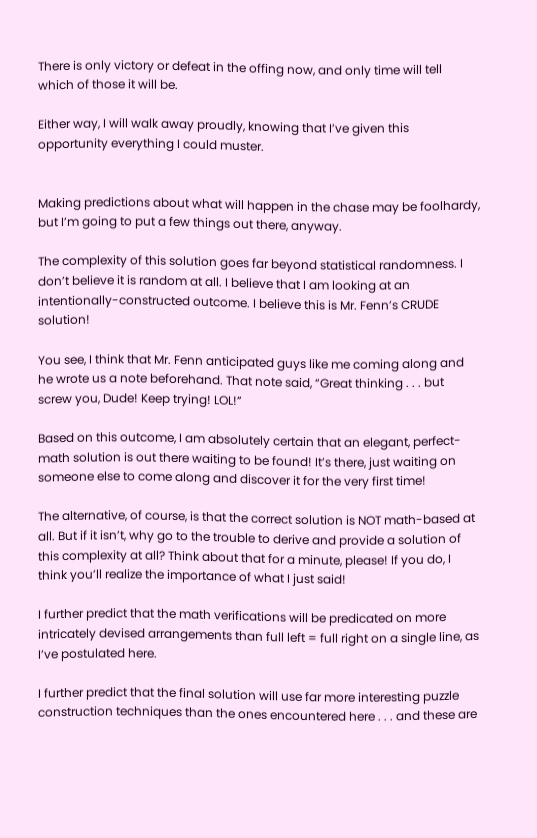There is only victory or defeat in the offing now, and only time will tell which of those it will be.

Either way, I will walk away proudly, knowing that I’ve given this opportunity everything I could muster.


Making predictions about what will happen in the chase may be foolhardy, but I’m going to put a few things out there, anyway.

The complexity of this solution goes far beyond statistical randomness. I don’t believe it is random at all. I believe that I am looking at an intentionally-constructed outcome. I believe this is Mr. Fenn’s CRUDE solution!

You see, I think that Mr. Fenn anticipated guys like me coming along and he wrote us a note beforehand. That note said, “Great thinking . . . but screw you, Dude! Keep trying! LOL!”

Based on this outcome, I am absolutely certain that an elegant, perfect-math solution is out there waiting to be found! It’s there, just waiting on someone else to come along and discover it for the very first time!

The alternative, of course, is that the correct solution is NOT math-based at all. But if it isn’t, why go to the trouble to derive and provide a solution of this complexity at all? Think about that for a minute, please! If you do, I think you’ll realize the importance of what I just said!

I further predict that the math verifications will be predicated on more intricately devised arrangements than full left = full right on a single line, as I’ve postulated here.

I further predict that the final solution will use far more interesting puzzle construction techniques than the ones encountered here . . . and these are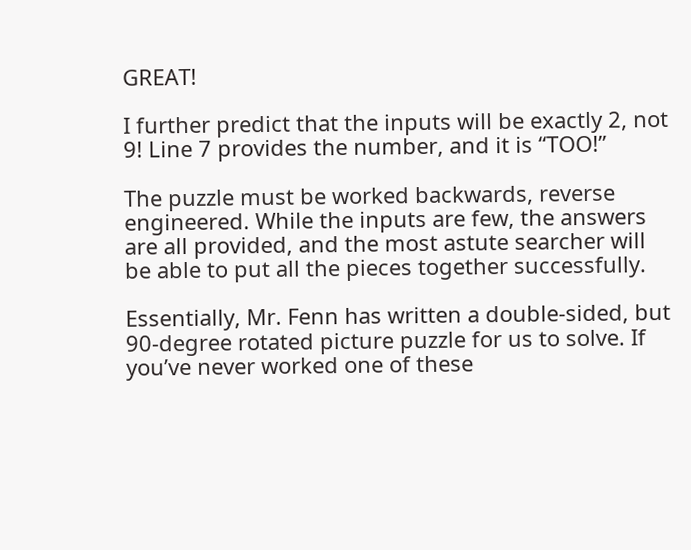GREAT!

I further predict that the inputs will be exactly 2, not 9! Line 7 provides the number, and it is “TOO!”

The puzzle must be worked backwards, reverse engineered. While the inputs are few, the answers are all provided, and the most astute searcher will be able to put all the pieces together successfully.

Essentially, Mr. Fenn has written a double-sided, but 90-degree rotated picture puzzle for us to solve. If you’ve never worked one of these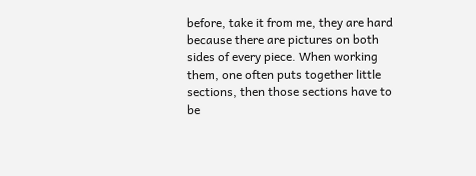before, take it from me, they are hard because there are pictures on both sides of every piece. When working them, one often puts together little sections, then those sections have to be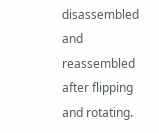disassembled and reassembled after flipping and rotating.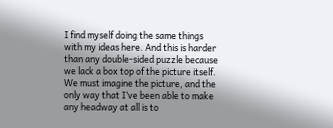I find myself doing the same things with my ideas here. And this is harder than any double-sided puzzle because we lack a box top of the picture itself. We must imagine the picture, and the only way that I’ve been able to make any headway at all is to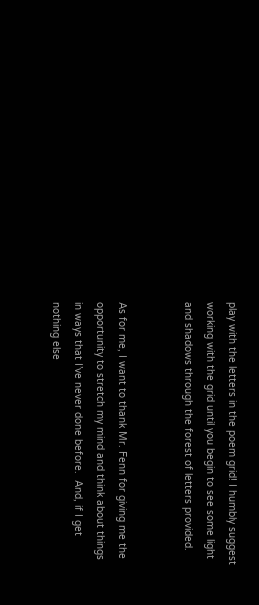play with the letters in the poem grid! I humbly suggest working with the grid until you begin to see some light and shadows through the forest of letters provided.


As for me, I want to thank Mr. Fenn for giving me the opportunity to stretch my mind and think about things in ways that I’ve never done before.  And, if I get nothing else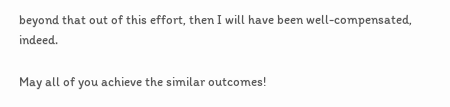beyond that out of this effort, then I will have been well-compensated, indeed.

May all of you achieve the similar outcomes!